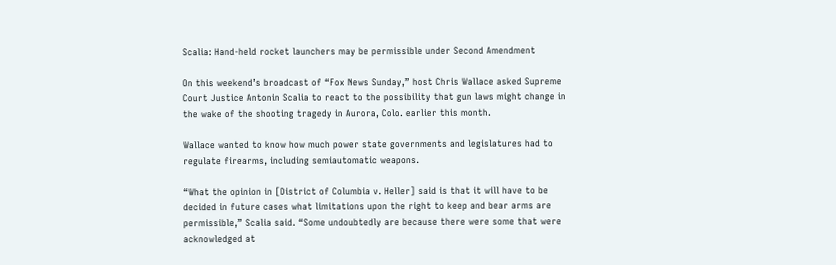Scalia: Hand-held rocket launchers may be permissible under Second Amendment

On this weekend’s broadcast of “Fox News Sunday,” host Chris Wallace asked Supreme Court Justice Antonin Scalia to react to the possibility that gun laws might change in the wake of the shooting tragedy in Aurora, Colo. earlier this month.

Wallace wanted to know how much power state governments and legislatures had to regulate firearms, including semiautomatic weapons.

“What the opinion in [District of Columbia v. Heller] said is that it will have to be decided in future cases what limitations upon the right to keep and bear arms are permissible,” Scalia said. “Some undoubtedly are because there were some that were acknowledged at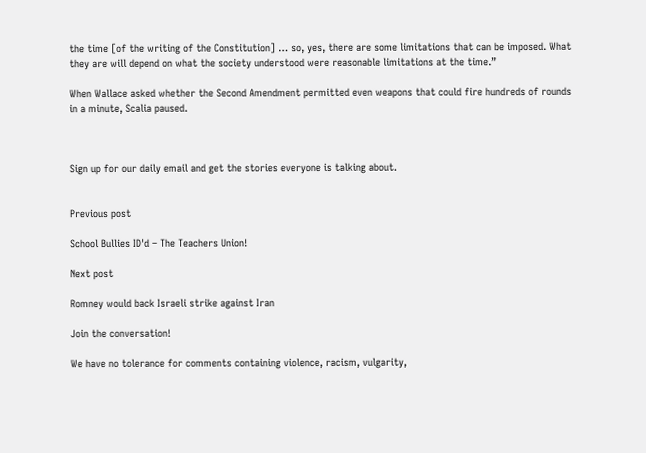the time [of the writing of the Constitution] … so, yes, there are some limitations that can be imposed. What they are will depend on what the society understood were reasonable limitations at the time.”

When Wallace asked whether the Second Amendment permitted even weapons that could fire hundreds of rounds in a minute, Scalia paused.



Sign up for our daily email and get the stories everyone is talking about.


Previous post

School Bullies ID'd – The Teachers Union!

Next post

Romney would back Israeli strike against Iran

Join the conversation!

We have no tolerance for comments containing violence, racism, vulgarity,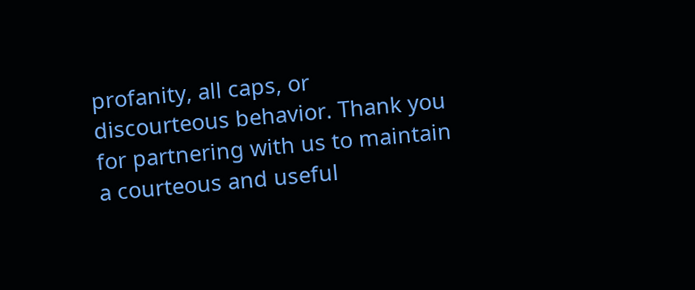profanity, all caps, or discourteous behavior. Thank you for partnering with us to maintain a courteous and useful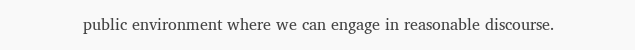public environment where we can engage in reasonable discourse.